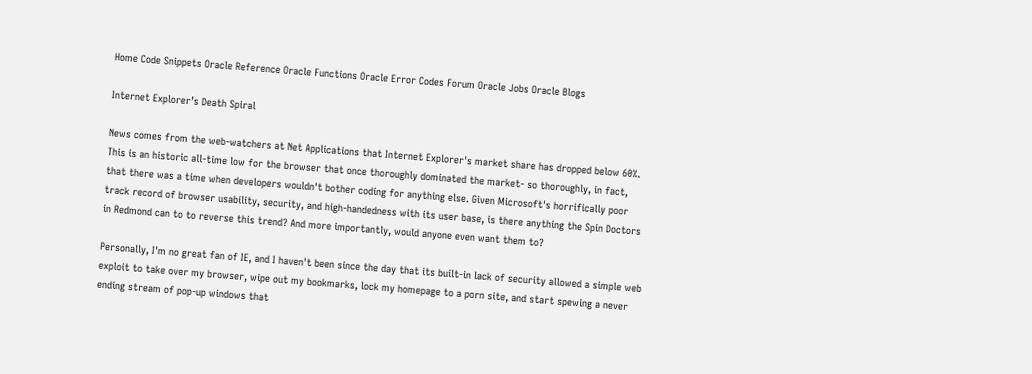Home Code Snippets Oracle Reference Oracle Functions Oracle Error Codes Forum Oracle Jobs Oracle Blogs

Internet Explorer’s Death Spiral

News comes from the web-watchers at Net Applications that Internet Explorer's market share has dropped below 60%. This is an historic all-time low for the browser that once thoroughly dominated the market- so thoroughly, in fact,  that there was a time when developers wouldn't bother coding for anything else. Given Microsoft's horrifically poor track record of browser usability, security, and high-handedness with its user base, is there anything the Spin Doctors in Redmond can to to reverse this trend? And more importantly, would anyone even want them to?

Personally, I'm no great fan of IE, and I haven't been since the day that its built-in lack of security allowed a simple web exploit to take over my browser, wipe out my bookmarks, lock my homepage to a porn site, and start spewing a never ending stream of pop-up windows that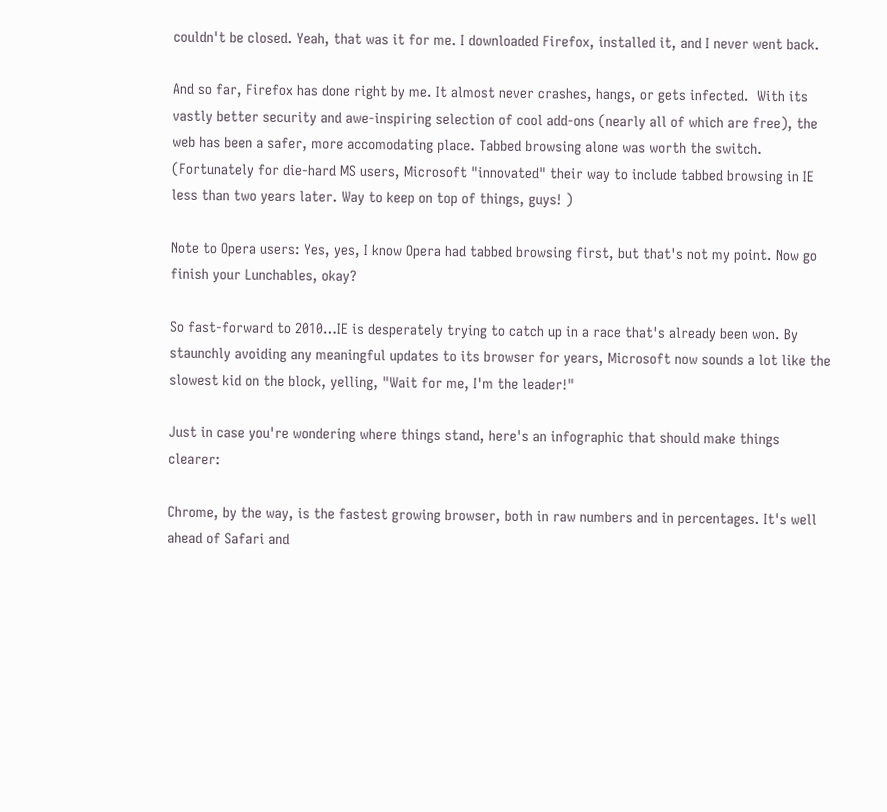couldn't be closed. Yeah, that was it for me. I downloaded Firefox, installed it, and I never went back.

And so far, Firefox has done right by me. It almost never crashes, hangs, or gets infected.  With its vastly better security and awe-inspiring selection of cool add-ons (nearly all of which are free), the web has been a safer, more accomodating place. Tabbed browsing alone was worth the switch. (Fortunately for die-hard MS users, Microsoft "innovated" their way to include tabbed browsing in IE less than two years later. Way to keep on top of things, guys! )

Note to Opera users: Yes, yes, I know Opera had tabbed browsing first, but that's not my point. Now go finish your Lunchables, okay?

So fast-forward to 2010…IE is desperately trying to catch up in a race that's already been won. By staunchly avoiding any meaningful updates to its browser for years, Microsoft now sounds a lot like the slowest kid on the block, yelling, "Wait for me, I'm the leader!"

Just in case you're wondering where things stand, here's an infographic that should make things clearer:

Chrome, by the way, is the fastest growing browser, both in raw numbers and in percentages. It's well ahead of Safari and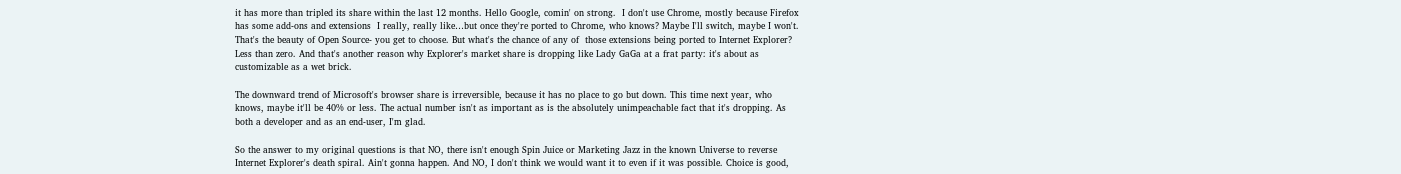it has more than tripled its share within the last 12 months. Hello Google, comin' on strong.  I don't use Chrome, mostly because Firefox has some add-ons and extensions  I really, really like…but once they're ported to Chrome, who knows? Maybe I'll switch, maybe I won't. That's the beauty of Open Source- you get to choose. But what's the chance of any of  those extensions being ported to Internet Explorer? Less than zero. And that's another reason why Explorer's market share is dropping like Lady GaGa at a frat party: it's about as customizable as a wet brick.

The downward trend of Microsoft's browser share is irreversible, because it has no place to go but down. This time next year, who knows, maybe it'll be 40% or less. The actual number isn't as important as is the absolutely unimpeachable fact that it's dropping. As both a developer and as an end-user, I'm glad.

So the answer to my original questions is that NO, there isn't enough Spin Juice or Marketing Jazz in the known Universe to reverse Internet Explorer's death spiral. Ain't gonna happen. And NO, I don't think we would want it to even if it was possible. Choice is good,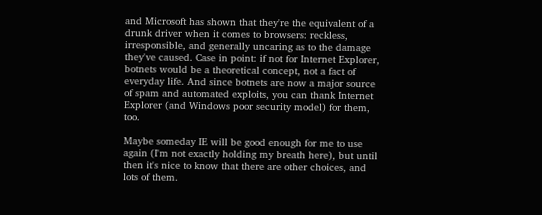and Microsoft has shown that they're the equivalent of a drunk driver when it comes to browsers: reckless, irresponsible, and generally uncaring as to the damage they've caused. Case in point: if not for Internet Explorer, botnets would be a theoretical concept, not a fact of everyday life. And since botnets are now a major source of spam and automated exploits, you can thank Internet Explorer (and Windows poor security model) for them, too.

Maybe someday IE will be good enough for me to use again (I'm not exactly holding my breath here), but until then it's nice to know that there are other choices, and lots of them.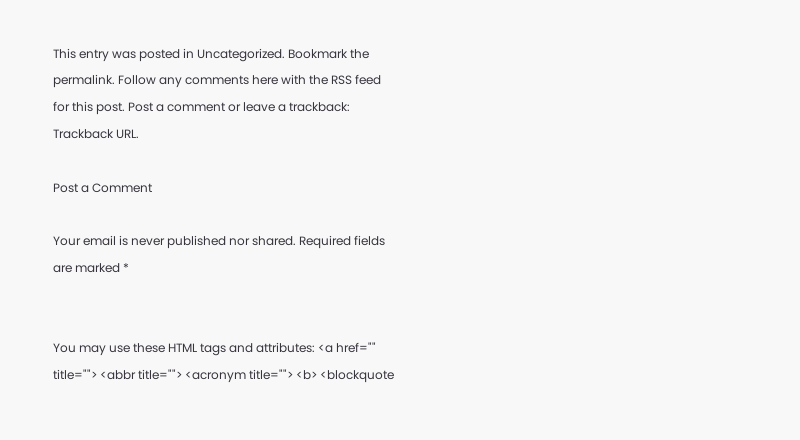This entry was posted in Uncategorized. Bookmark the permalink. Follow any comments here with the RSS feed for this post. Post a comment or leave a trackback: Trackback URL.

Post a Comment

Your email is never published nor shared. Required fields are marked *


You may use these HTML tags and attributes: <a href="" title=""> <abbr title=""> <acronym title=""> <b> <blockquote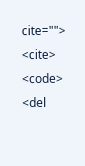cite=""> <cite> <code> <del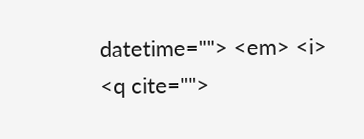datetime=""> <em> <i> <q cite="">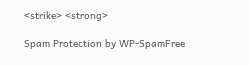<strike> <strong>

Spam Protection by WP-SpamFree